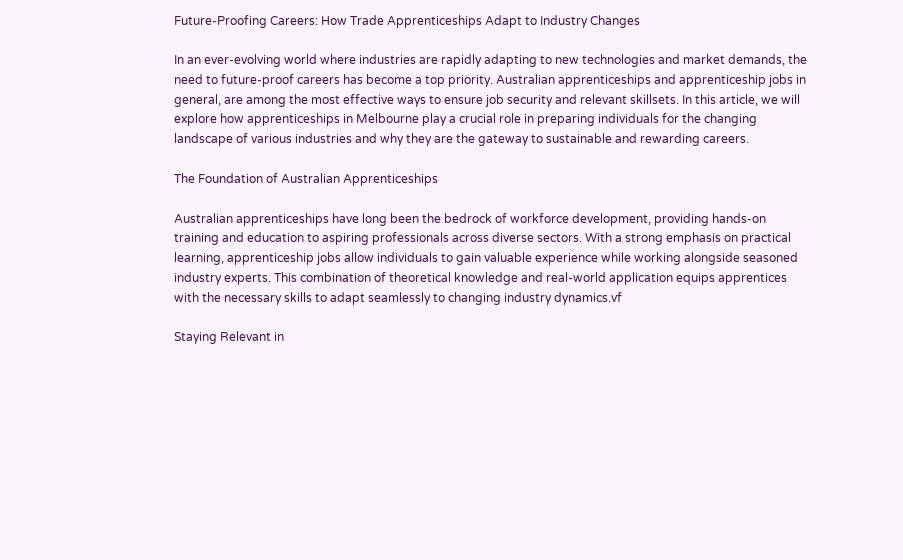Future-Proofing Careers: How Trade Apprenticeships Adapt to Industry Changes

In an ever-evolving world where industries are rapidly adapting to new technologies and market demands, the need to future-proof careers has become a top priority. Australian apprenticeships and apprenticeship jobs in general, are among the most effective ways to ensure job security and relevant skillsets. In this article, we will explore how apprenticeships in Melbourne play a crucial role in preparing individuals for the changing landscape of various industries and why they are the gateway to sustainable and rewarding careers.

The Foundation of Australian Apprenticeships

Australian apprenticeships have long been the bedrock of workforce development, providing hands-on training and education to aspiring professionals across diverse sectors. With a strong emphasis on practical learning, apprenticeship jobs allow individuals to gain valuable experience while working alongside seasoned industry experts. This combination of theoretical knowledge and real-world application equips apprentices with the necessary skills to adapt seamlessly to changing industry dynamics.vf

Staying Relevant in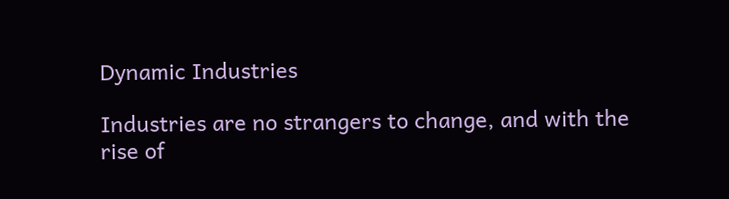Dynamic Industries

Industries are no strangers to change, and with the rise of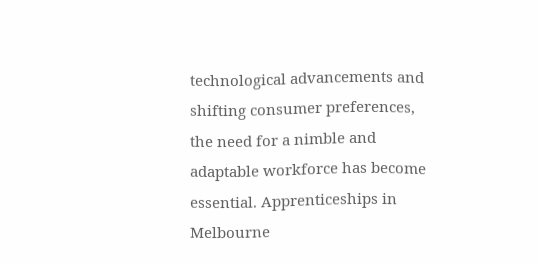technological advancements and shifting consumer preferences, the need for a nimble and adaptable workforce has become essential. Apprenticeships in Melbourne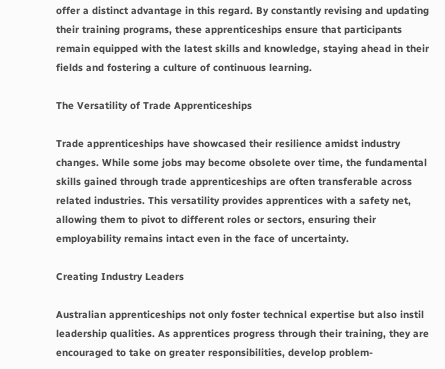offer a distinct advantage in this regard. By constantly revising and updating their training programs, these apprenticeships ensure that participants remain equipped with the latest skills and knowledge, staying ahead in their fields and fostering a culture of continuous learning.

The Versatility of Trade Apprenticeships

Trade apprenticeships have showcased their resilience amidst industry changes. While some jobs may become obsolete over time, the fundamental skills gained through trade apprenticeships are often transferable across related industries. This versatility provides apprentices with a safety net, allowing them to pivot to different roles or sectors, ensuring their employability remains intact even in the face of uncertainty.

Creating Industry Leaders

Australian apprenticeships not only foster technical expertise but also instil leadership qualities. As apprentices progress through their training, they are encouraged to take on greater responsibilities, develop problem-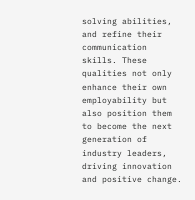solving abilities, and refine their communication skills. These qualities not only enhance their own employability but also position them to become the next generation of industry leaders, driving innovation and positive change.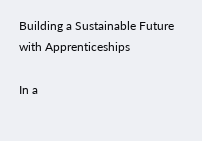Building a Sustainable Future with Apprenticeships

In a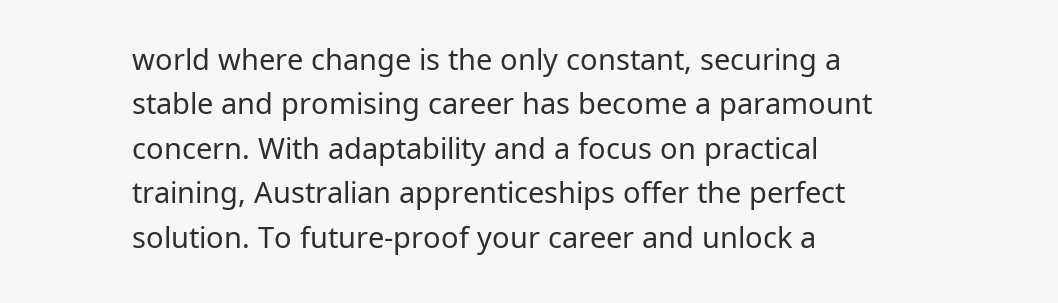world where change is the only constant, securing a stable and promising career has become a paramount concern. With adaptability and a focus on practical training, Australian apprenticeships offer the perfect solution. To future-proof your career and unlock a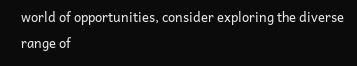world of opportunities, consider exploring the diverse range of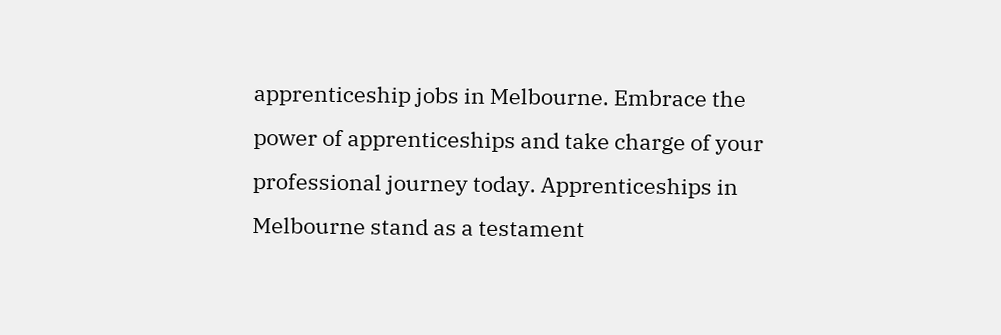apprenticeship jobs in Melbourne. Embrace the power of apprenticeships and take charge of your professional journey today. Apprenticeships in Melbourne stand as a testament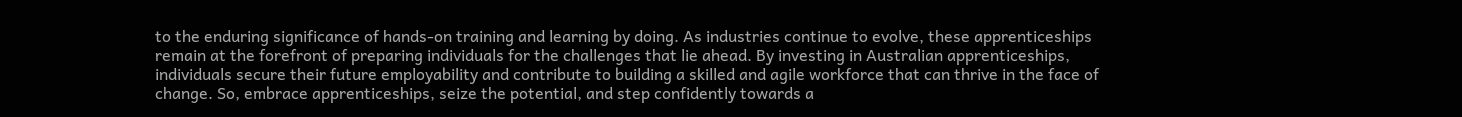to the enduring significance of hands-on training and learning by doing. As industries continue to evolve, these apprenticeships remain at the forefront of preparing individuals for the challenges that lie ahead. By investing in Australian apprenticeships, individuals secure their future employability and contribute to building a skilled and agile workforce that can thrive in the face of change. So, embrace apprenticeships, seize the potential, and step confidently towards a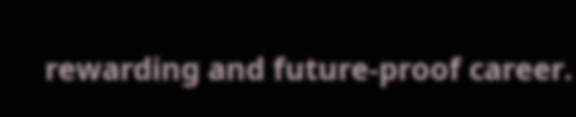rewarding and future-proof career.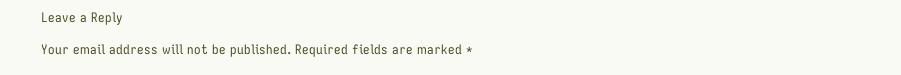Leave a Reply

Your email address will not be published. Required fields are marked *